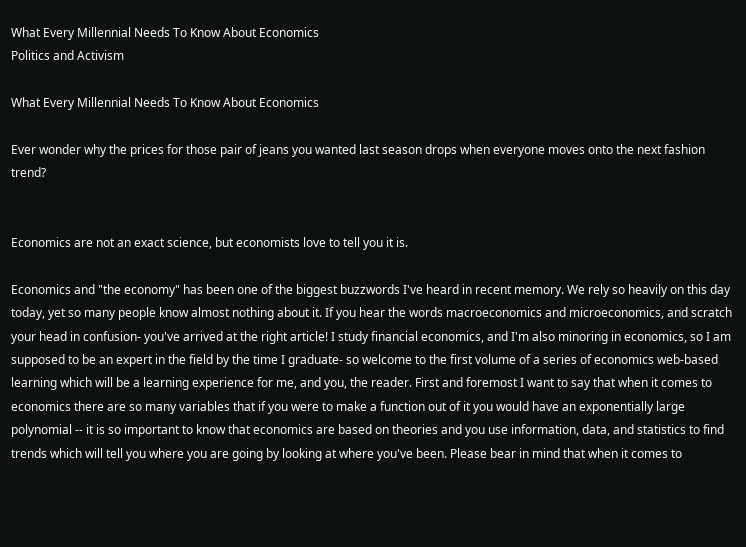What Every Millennial Needs To Know About Economics
Politics and Activism

What Every Millennial Needs To Know About Economics

Ever wonder why the prices for those pair of jeans you wanted last season drops when everyone moves onto the next fashion trend?


Economics are not an exact science, but economists love to tell you it is.

Economics and "the economy" has been one of the biggest buzzwords I've heard in recent memory. We rely so heavily on this day today, yet so many people know almost nothing about it. If you hear the words macroeconomics and microeconomics, and scratch your head in confusion- you've arrived at the right article! I study financial economics, and I'm also minoring in economics, so I am supposed to be an expert in the field by the time I graduate- so welcome to the first volume of a series of economics web-based learning which will be a learning experience for me, and you, the reader. First and foremost I want to say that when it comes to economics there are so many variables that if you were to make a function out of it you would have an exponentially large polynomial -- it is so important to know that economics are based on theories and you use information, data, and statistics to find trends which will tell you where you are going by looking at where you've been. Please bear in mind that when it comes to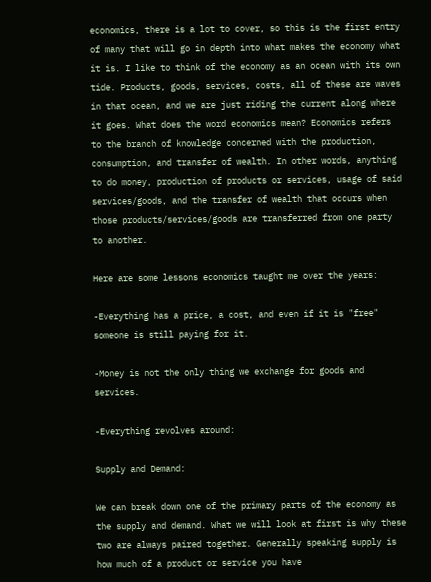economics, there is a lot to cover, so this is the first entry of many that will go in depth into what makes the economy what it is. I like to think of the economy as an ocean with its own tide. Products, goods, services, costs, all of these are waves in that ocean, and we are just riding the current along where it goes. What does the word economics mean? Economics refers to the branch of knowledge concerned with the production, consumption, and transfer of wealth. In other words, anything to do money, production of products or services, usage of said services/goods, and the transfer of wealth that occurs when those products/services/goods are transferred from one party to another.

Here are some lessons economics taught me over the years:

-Everything has a price, a cost, and even if it is "free" someone is still paying for it.

-Money is not the only thing we exchange for goods and services.

-Everything revolves around:

Supply and Demand:

We can break down one of the primary parts of the economy as the supply and demand. What we will look at first is why these two are always paired together. Generally speaking supply is how much of a product or service you have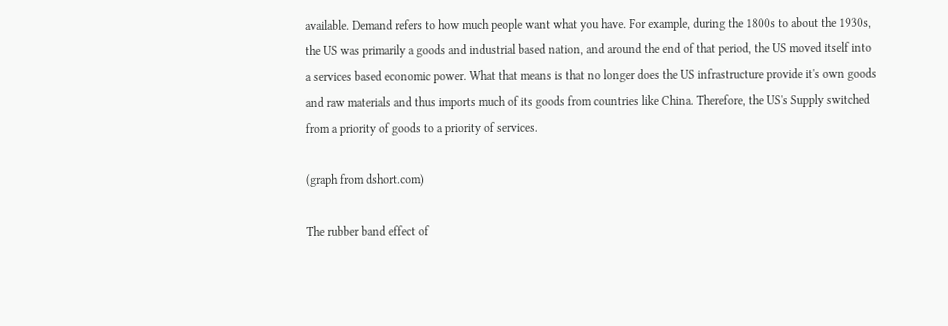available. Demand refers to how much people want what you have. For example, during the 1800s to about the 1930s, the US was primarily a goods and industrial based nation, and around the end of that period, the US moved itself into a services based economic power. What that means is that no longer does the US infrastructure provide it's own goods and raw materials and thus imports much of its goods from countries like China. Therefore, the US's Supply switched from a priority of goods to a priority of services.

(graph from dshort.com)

The rubber band effect of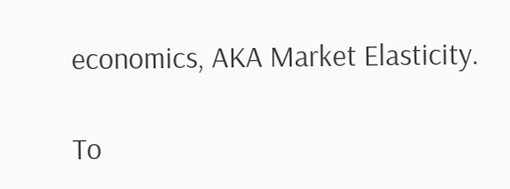economics, AKA Market Elasticity.

To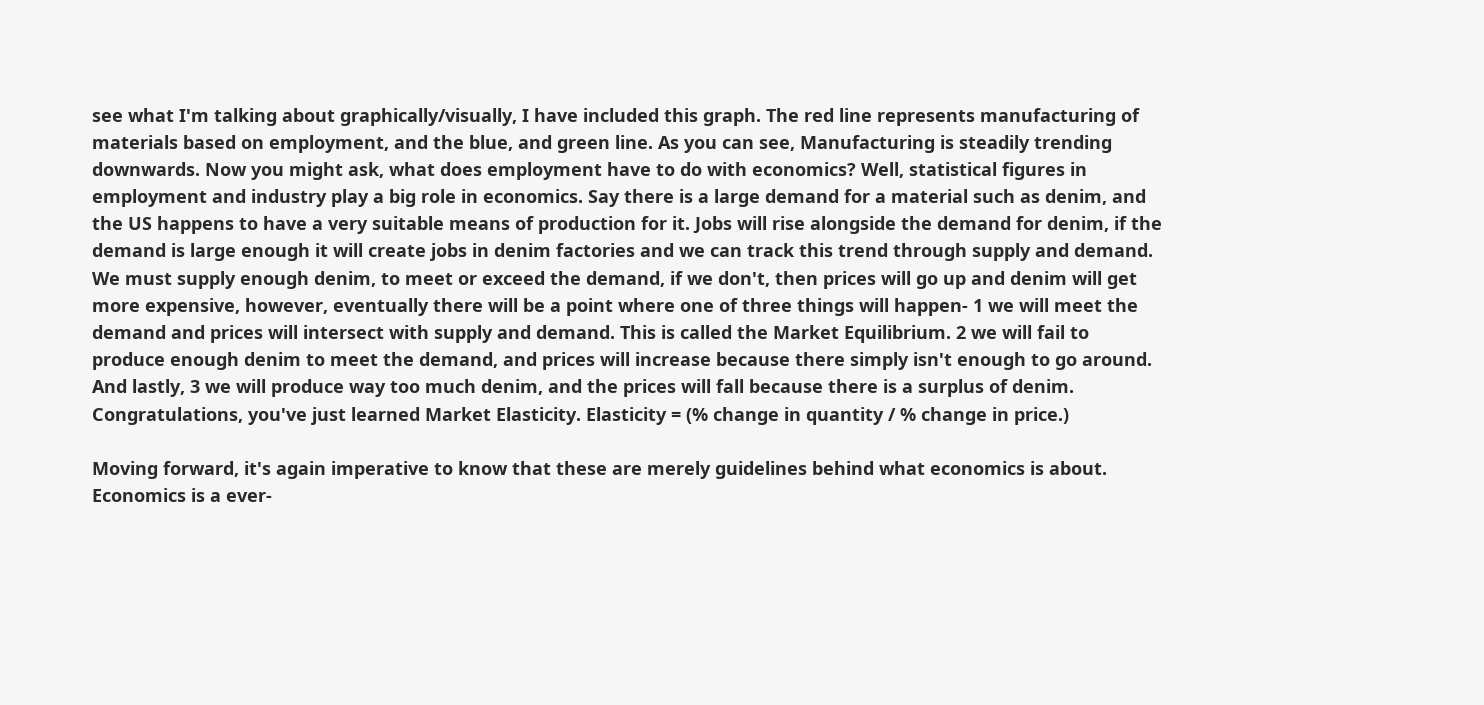see what I'm talking about graphically/visually, I have included this graph. The red line represents manufacturing of materials based on employment, and the blue, and green line. As you can see, Manufacturing is steadily trending downwards. Now you might ask, what does employment have to do with economics? Well, statistical figures in employment and industry play a big role in economics. Say there is a large demand for a material such as denim, and the US happens to have a very suitable means of production for it. Jobs will rise alongside the demand for denim, if the demand is large enough it will create jobs in denim factories and we can track this trend through supply and demand. We must supply enough denim, to meet or exceed the demand, if we don't, then prices will go up and denim will get more expensive, however, eventually there will be a point where one of three things will happen- 1 we will meet the demand and prices will intersect with supply and demand. This is called the Market Equilibrium. 2 we will fail to produce enough denim to meet the demand, and prices will increase because there simply isn't enough to go around. And lastly, 3 we will produce way too much denim, and the prices will fall because there is a surplus of denim. Congratulations, you've just learned Market Elasticity. Elasticity = (% change in quantity / % change in price.)

Moving forward, it's again imperative to know that these are merely guidelines behind what economics is about. Economics is a ever-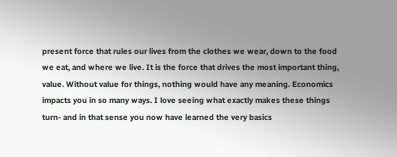present force that rules our lives from the clothes we wear, down to the food we eat, and where we live. It is the force that drives the most important thing, value. Without value for things, nothing would have any meaning. Economics impacts you in so many ways. I love seeing what exactly makes these things turn- and in that sense you now have learned the very basics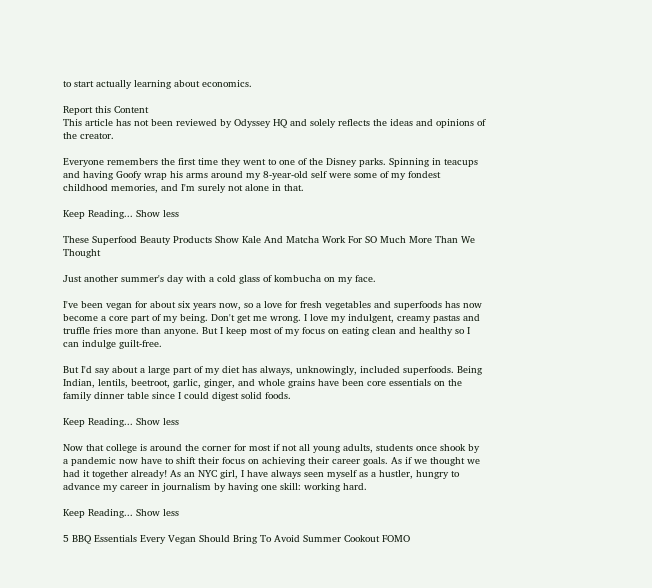to start actually learning about economics.

Report this Content
This article has not been reviewed by Odyssey HQ and solely reflects the ideas and opinions of the creator.

Everyone remembers the first time they went to one of the Disney parks. Spinning in teacups and having Goofy wrap his arms around my 8-year-old self were some of my fondest childhood memories, and I'm surely not alone in that.

Keep Reading... Show less

These Superfood Beauty Products Show Kale And Matcha Work For SO Much More Than We Thought

Just another summer's day with a cold glass of kombucha on my face.

I've been vegan for about six years now, so a love for fresh vegetables and superfoods has now become a core part of my being. Don't get me wrong. I love my indulgent, creamy pastas and truffle fries more than anyone. But I keep most of my focus on eating clean and healthy so I can indulge guilt-free.

But I'd say about a large part of my diet has always, unknowingly, included superfoods. Being Indian, lentils, beetroot, garlic, ginger, and whole grains have been core essentials on the family dinner table since I could digest solid foods.

Keep Reading... Show less

Now that college is around the corner for most if not all young adults, students once shook by a pandemic now have to shift their focus on achieving their career goals. As if we thought we had it together already! As an NYC girl, I have always seen myself as a hustler, hungry to advance my career in journalism by having one skill: working hard.

Keep Reading... Show less

5 BBQ Essentials Every Vegan Should Bring To Avoid Summer Cookout FOMO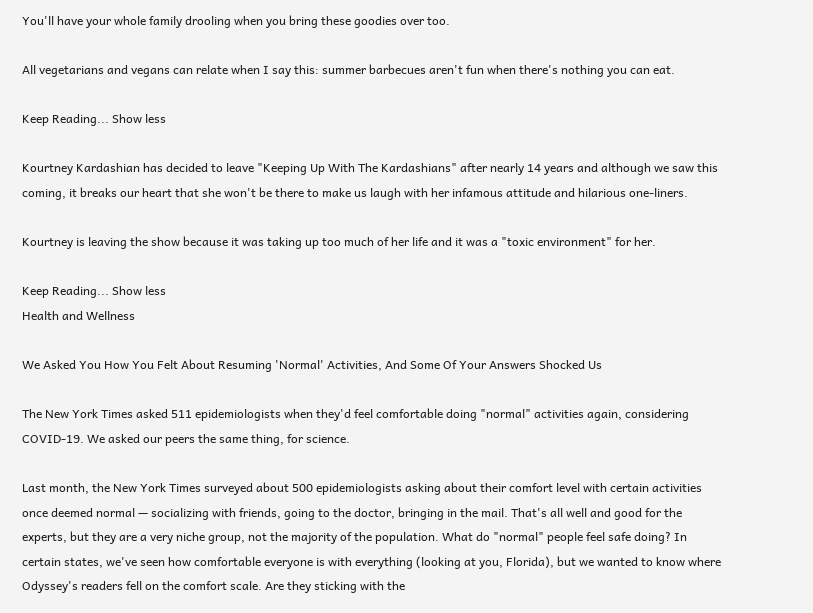You'll have your whole family drooling when you bring these goodies over too.

All vegetarians and vegans can relate when I say this: summer barbecues aren't fun when there's nothing you can eat.

Keep Reading... Show less

Kourtney Kardashian has decided to leave "Keeping Up With The Kardashians" after nearly 14 years and although we saw this coming, it breaks our heart that she won't be there to make us laugh with her infamous attitude and hilarious one-liners.

Kourtney is leaving the show because it was taking up too much of her life and it was a "toxic environment" for her.

Keep Reading... Show less
Health and Wellness

We Asked You How You Felt About Resuming 'Normal' Activities, And Some Of Your Answers Shocked Us

The New York Times asked 511 epidemiologists when they'd feel comfortable doing "normal" activities again, considering COVID-19. We asked our peers the same thing, for science.

Last month, the New York Times surveyed about 500 epidemiologists asking about their comfort level with certain activities once deemed normal — socializing with friends, going to the doctor, bringing in the mail. That's all well and good for the experts, but they are a very niche group, not the majority of the population. What do "normal" people feel safe doing? In certain states, we've seen how comfortable everyone is with everything (looking at you, Florida), but we wanted to know where Odyssey's readers fell on the comfort scale. Are they sticking with the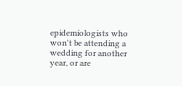epidemiologists who won't be attending a wedding for another year, or are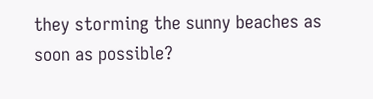they storming the sunny beaches as soon as possible?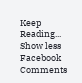Keep Reading... Show less
Facebook Comments